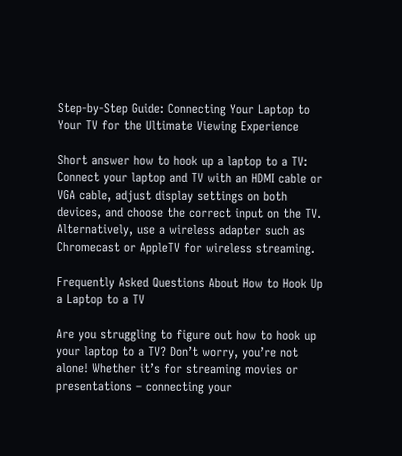Step-by-Step Guide: Connecting Your Laptop to Your TV for the Ultimate Viewing Experience

Short answer how to hook up a laptop to a TV: Connect your laptop and TV with an HDMI cable or VGA cable, adjust display settings on both devices, and choose the correct input on the TV. Alternatively, use a wireless adapter such as Chromecast or AppleTV for wireless streaming.

Frequently Asked Questions About How to Hook Up a Laptop to a TV

Are you struggling to figure out how to hook up your laptop to a TV? Don’t worry, you’re not alone! Whether it’s for streaming movies or presentations – connecting your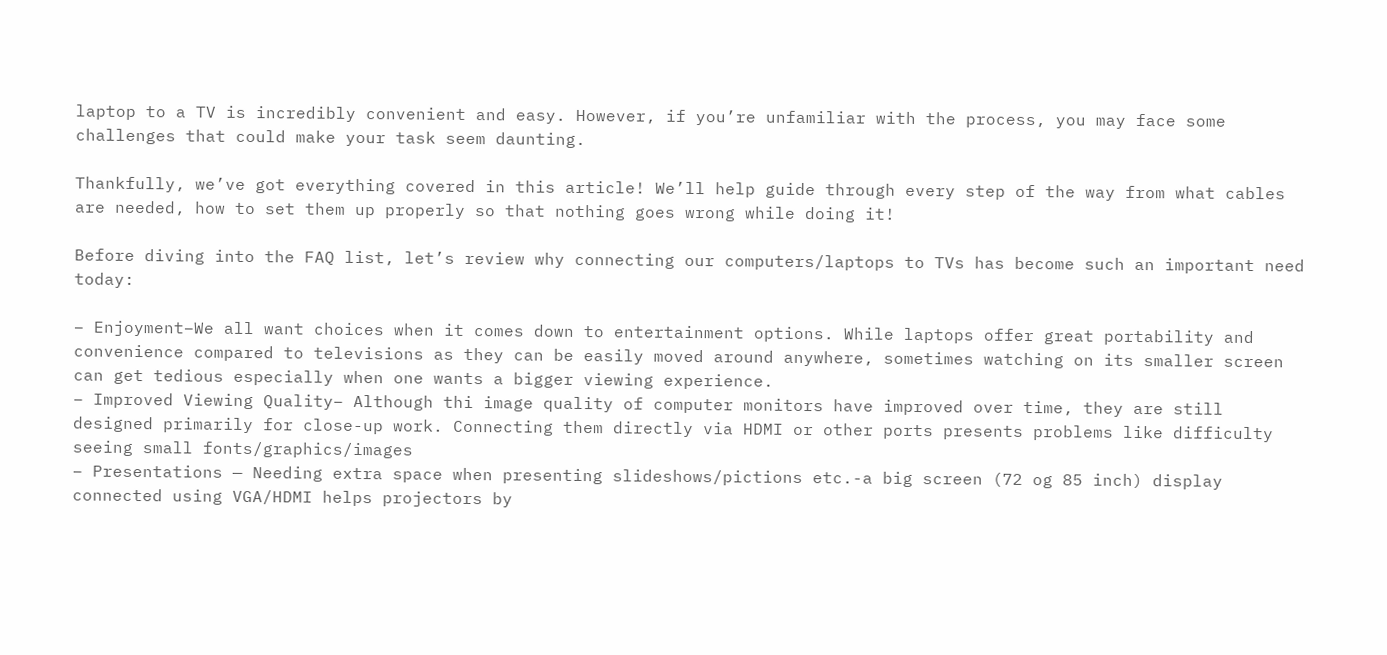laptop to a TV is incredibly convenient and easy. However, if you’re unfamiliar with the process, you may face some challenges that could make your task seem daunting.

Thankfully, we’ve got everything covered in this article! We’ll help guide through every step of the way from what cables are needed, how to set them up properly so that nothing goes wrong while doing it!

Before diving into the FAQ list, let’s review why connecting our computers/laptops to TVs has become such an important need today:

– Enjoyment–We all want choices when it comes down to entertainment options. While laptops offer great portability and convenience compared to televisions as they can be easily moved around anywhere, sometimes watching on its smaller screen can get tedious especially when one wants a bigger viewing experience.
– Improved Viewing Quality– Although thi image quality of computer monitors have improved over time, they are still designed primarily for close-up work. Connecting them directly via HDMI or other ports presents problems like difficulty seeing small fonts/graphics/images
– Presentations — Needing extra space when presenting slideshows/pictions etc.-a big screen (72 og 85 inch) display connected using VGA/HDMI helps projectors by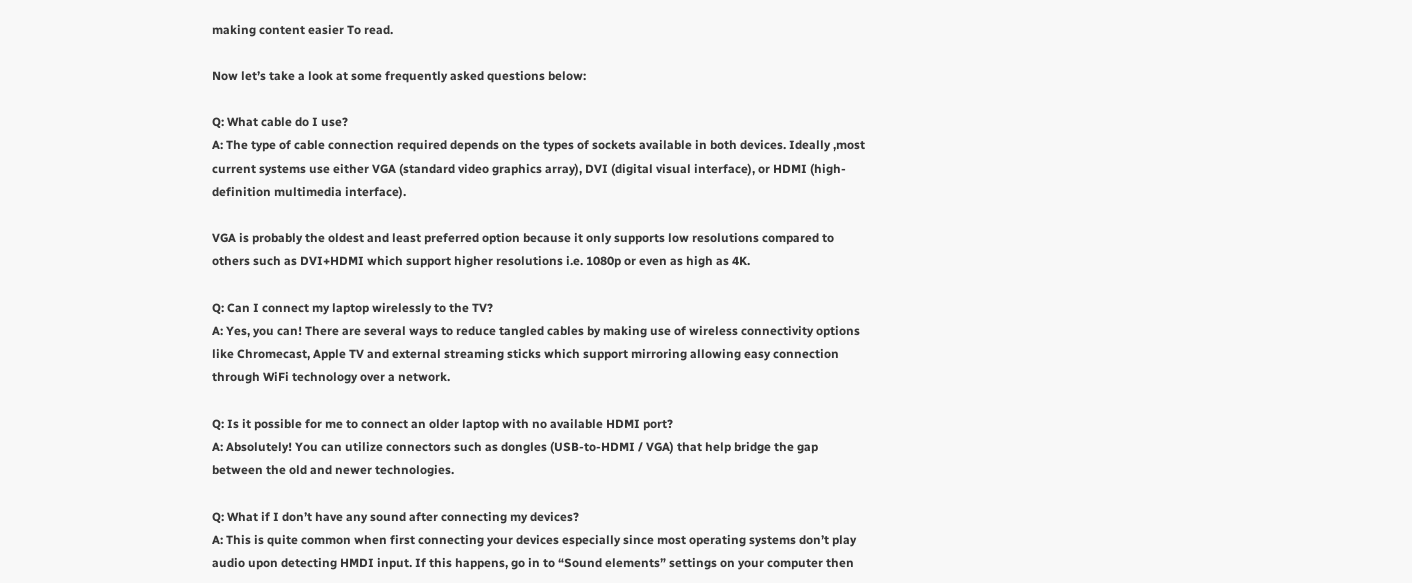making content easier To read.

Now let’s take a look at some frequently asked questions below:

Q: What cable do I use?
A: The type of cable connection required depends on the types of sockets available in both devices. Ideally ,most current systems use either VGA (standard video graphics array), DVI (digital visual interface), or HDMI (high-definition multimedia interface).

VGA is probably the oldest and least preferred option because it only supports low resolutions compared to others such as DVI+HDMI which support higher resolutions i.e. 1080p or even as high as 4K.

Q: Can I connect my laptop wirelessly to the TV?
A: Yes, you can! There are several ways to reduce tangled cables by making use of wireless connectivity options like Chromecast, Apple TV and external streaming sticks which support mirroring allowing easy connection through WiFi technology over a network.

Q: Is it possible for me to connect an older laptop with no available HDMI port?
A: Absolutely! You can utilize connectors such as dongles (USB-to-HDMI / VGA) that help bridge the gap between the old and newer technologies.

Q: What if I don’t have any sound after connecting my devices?
A: This is quite common when first connecting your devices especially since most operating systems don’t play audio upon detecting HMDI input. If this happens, go in to “Sound elements” settings on your computer then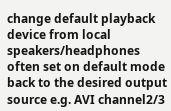change default playback device from local speakers/headphones often set on default mode back to the desired output source e.g. AVI channel2/3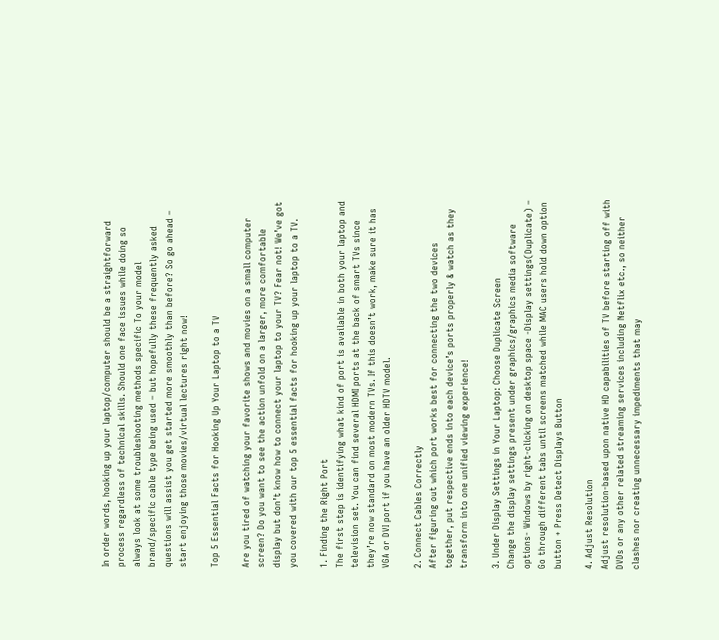In order words, hooking up your laptop/computer should be a straightforward process regardless of technical skills. Should one face issues while doing so always look at some troubleshooting methods specific To your model brand/specific cable type being used – but hopefully these frequently asked questions will assist you get started more smoothly than before? So go ahead – start enjoying those movies/virtual lectures right now!

Top 5 Essential Facts for Hooking Up Your Laptop to a TV

Are you tired of watching your favorite shows and movies on a small computer screen? Do you want to see the action unfold on a larger, more comfortable display but don’t know how to connect your laptop to your TV? Fear not! We’ve got you covered with our top 5 essential facts for hooking up your laptop to a TV.

1. Finding the Right Port
The first step is identifying what kind of port is available in both your laptop and television set. You can find several HDMI ports at the back of smart TVs since they’re now standard on most modern TVs. If this doesn’t work, make sure it has VGA or DVI port if you have an older HDTV model.

2. Connect Cables Correctly
After figuring out which port works best for connecting the two devices together, put respective ends into each device’s ports properly & watch as they transform into one unified viewing experience!

3. Under Display Settings in Your Laptop: Choose Duplicate Screen
Change the display settings present under graphics/graphics media software options- Windows by right-clicking on desktop space -Display settings(Duplicate) – Go through different tabs until screens matched while MAC users hold down option button + Press Detect Displays Button

4. Adjust Resolution
Adjust resolution-based upon native HD capabilities of TV before starting off with DVDs or any other related streaming services including Netflix etc., so neither clashes nor creating unnecessary impediments that may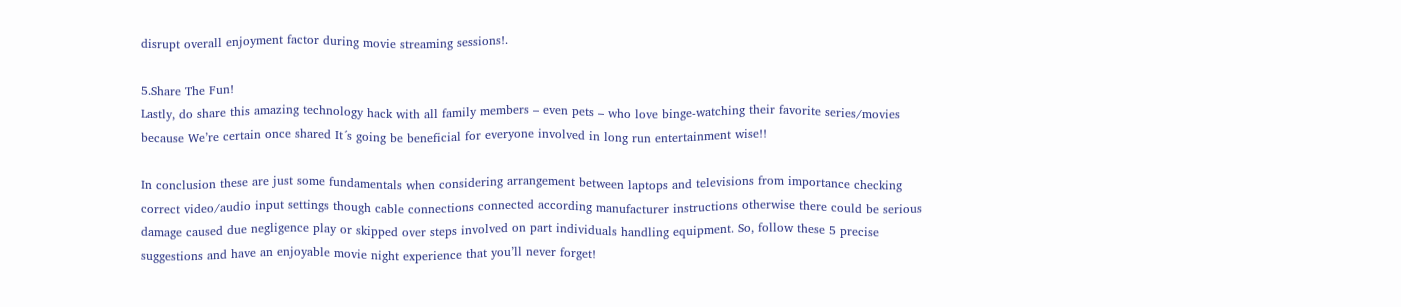disrupt overall enjoyment factor during movie streaming sessions!.

5.Share The Fun!
Lastly, do share this amazing technology hack with all family members – even pets – who love binge-watching their favorite series/movies because We’re certain once shared It´s going be beneficial for everyone involved in long run entertainment wise!!

In conclusion these are just some fundamentals when considering arrangement between laptops and televisions from importance checking correct video/audio input settings though cable connections connected according manufacturer instructions otherwise there could be serious damage caused due negligence play or skipped over steps involved on part individuals handling equipment. So, follow these 5 precise suggestions and have an enjoyable movie night experience that you’ll never forget!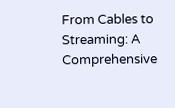From Cables to Streaming: A Comprehensive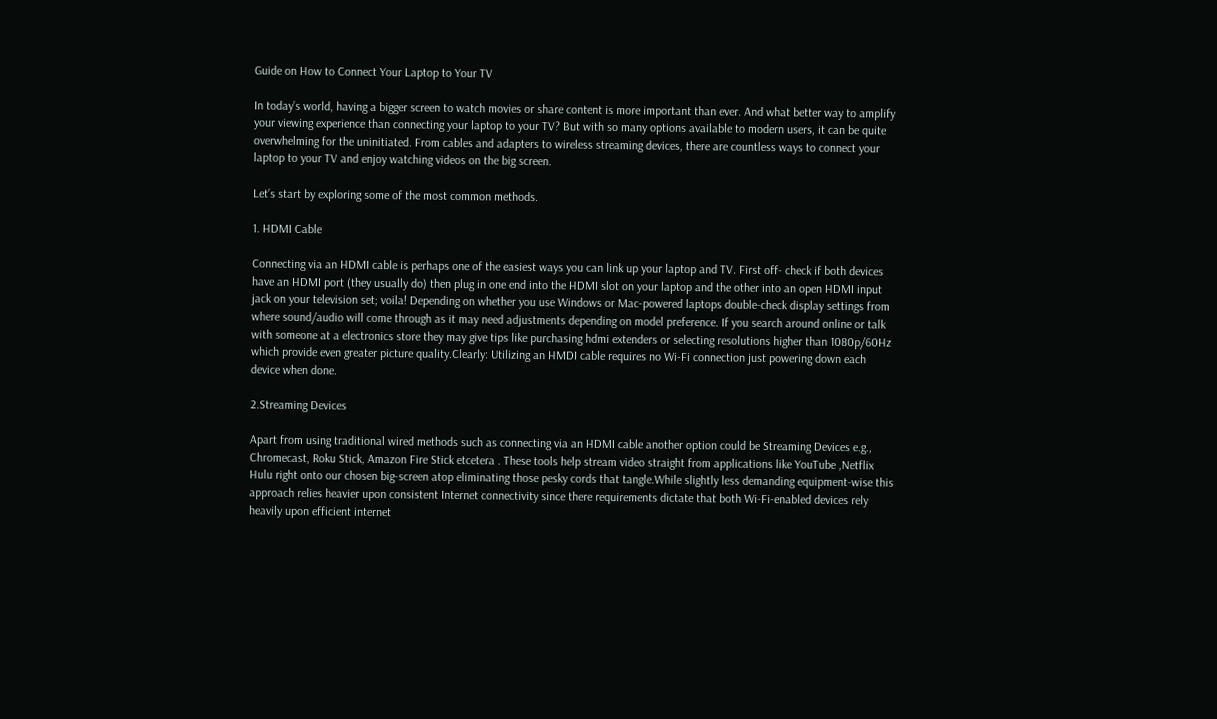Guide on How to Connect Your Laptop to Your TV

In today’s world, having a bigger screen to watch movies or share content is more important than ever. And what better way to amplify your viewing experience than connecting your laptop to your TV? But with so many options available to modern users, it can be quite overwhelming for the uninitiated. From cables and adapters to wireless streaming devices, there are countless ways to connect your laptop to your TV and enjoy watching videos on the big screen.

Let’s start by exploring some of the most common methods.

1. HDMI Cable

Connecting via an HDMI cable is perhaps one of the easiest ways you can link up your laptop and TV. First off- check if both devices have an HDMI port (they usually do) then plug in one end into the HDMI slot on your laptop and the other into an open HDMI input jack on your television set; voila! Depending on whether you use Windows or Mac-powered laptops double-check display settings from where sound/audio will come through as it may need adjustments depending on model preference. If you search around online or talk with someone at a electronics store they may give tips like purchasing hdmi extenders or selecting resolutions higher than 1080p/60Hz which provide even greater picture quality.Clearly: Utilizing an HMDI cable requires no Wi-Fi connection just powering down each device when done.

2.Streaming Devices

Apart from using traditional wired methods such as connecting via an HDMI cable another option could be Streaming Devices e.g., Chromecast, Roku Stick, Amazon Fire Stick etcetera . These tools help stream video straight from applications like YouTube ,Netflix Hulu right onto our chosen big-screen atop eliminating those pesky cords that tangle.While slightly less demanding equipment-wise this approach relies heavier upon consistent Internet connectivity since there requirements dictate that both Wi-Fi-enabled devices rely heavily upon efficient internet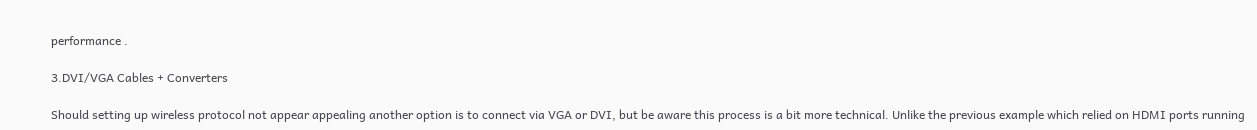performance .

3.DVI/VGA Cables + Converters

Should setting up wireless protocol not appear appealing another option is to connect via VGA or DVI, but be aware this process is a bit more technical. Unlike the previous example which relied on HDMI ports running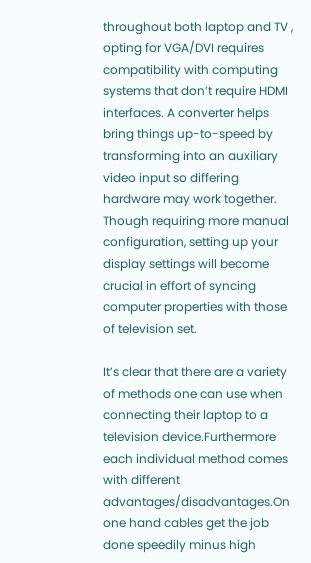throughout both laptop and TV , opting for VGA/DVI requires compatibility with computing systems that don’t require HDMI interfaces. A converter helps bring things up-to-speed by transforming into an auxiliary video input so differing hardware may work together. Though requiring more manual configuration, setting up your display settings will become crucial in effort of syncing computer properties with those of television set.

It’s clear that there are a variety of methods one can use when connecting their laptop to a television device.Furthermore each individual method comes with different advantages/disadvantages.On one hand cables get the job done speedily minus high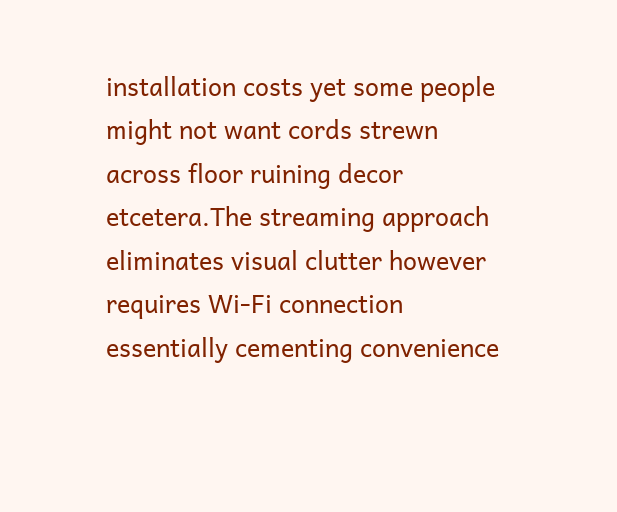installation costs yet some people might not want cords strewn across floor ruining decor etcetera.The streaming approach eliminates visual clutter however requires Wi-Fi connection essentially cementing convenience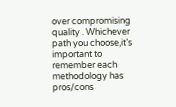over compromising quality . Whichever path you choose,it’s important to remember each methodology has pros/cons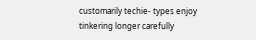customarily techie- types enjoy tinkering longer carefully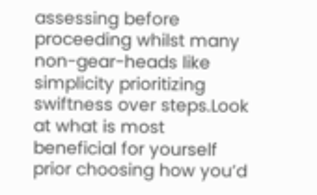assessing before proceeding whilst many non-gear-heads like simplicity prioritizing swiftness over steps.Look at what is most beneficial for yourself prior choosing how you’d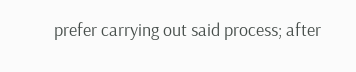prefer carrying out said process; after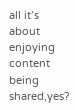all it’s about enjoying content being shared,yes?